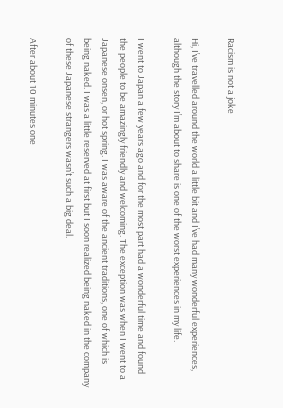Racism is not a joke

Hi, I’ve travelled around the world a little bit and I’ve had many wonderful experiences, although the story I’m about to share is one of the worst experiences in my life.

I went to Japan a few years ago and for the most part had a wonderful time and found the people to be amazingly friendly and welcoming. The exception was when I went to a Japanese onsen, or hot spring. I was aware of the ancient traditions, one of which is being naked. I was a little reserved at first but I soon realized being naked in the company of these Japanese strangers wasn’t such a big deal.

After about 10 minutes one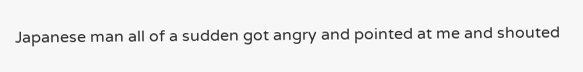Japanese man all of a sudden got angry and pointed at me and shouted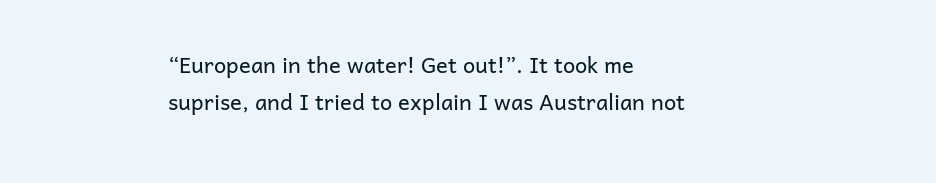“European in the water! Get out!”. It took me suprise, and I tried to explain I was Australian not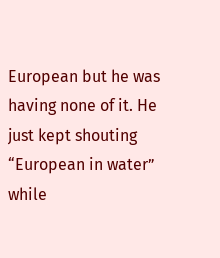European but he was having none of it. He just kept shouting “European in water” while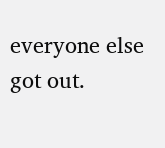everyone else got out.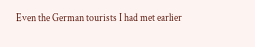Even the German tourists I had met earlier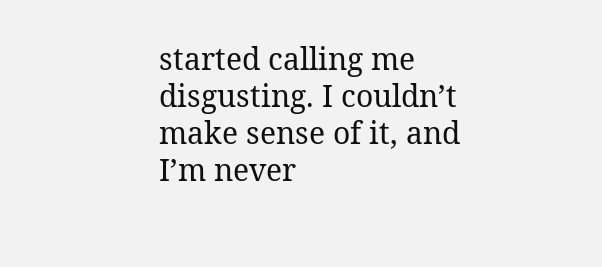started calling me disgusting. I couldn’t make sense of it, and I’m never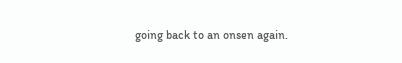going back to an onsen again.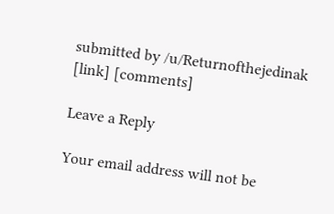submitted by /u/Returnofthejedinak
[link] [comments]

Leave a Reply

Your email address will not be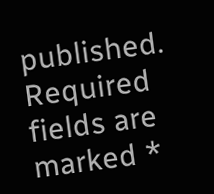published. Required fields are marked *